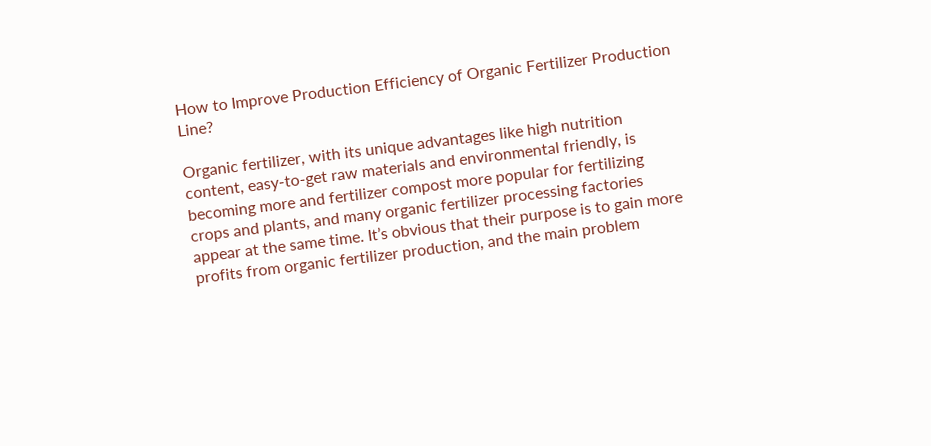How to Improve Production Efficiency of Organic Fertilizer Production Line?

Organic fertilizer, with its unique advantages like high nutrition content, easy-to-get raw materials and environmental friendly, is becoming more and fertilizer compost more popular for fertilizing crops and plants, and many organic fertilizer processing factories appear at the same time. It’s obvious that their purpose is to gain more profits from organic fertilizer production, and the main problem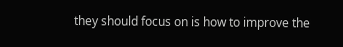they should focus on is how to improve the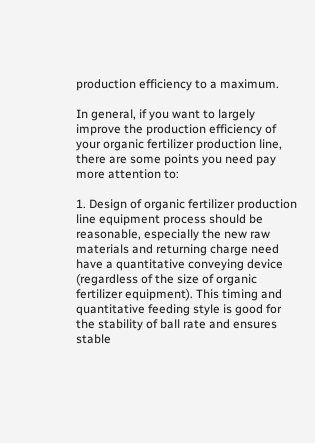production efficiency to a maximum.

In general, if you want to largely improve the production efficiency of your organic fertilizer production line, there are some points you need pay more attention to:

1. Design of organic fertilizer production line equipment process should be reasonable, especially the new raw materials and returning charge need have a quantitative conveying device (regardless of the size of organic fertilizer equipment). This timing and quantitative feeding style is good for the stability of ball rate and ensures stable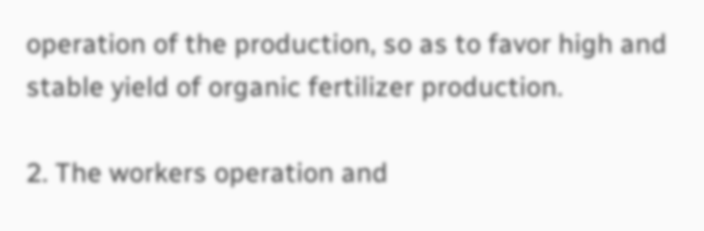operation of the production, so as to favor high and stable yield of organic fertilizer production.

2. The workers operation and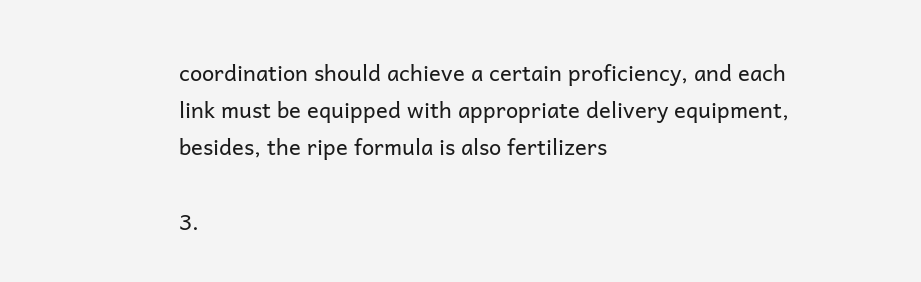coordination should achieve a certain proficiency, and each link must be equipped with appropriate delivery equipment, besides, the ripe formula is also fertilizers

3.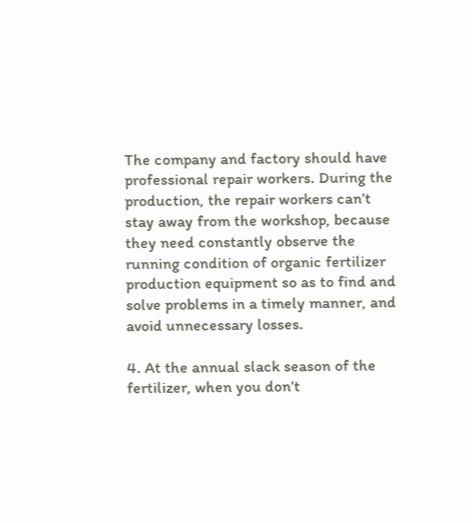The company and factory should have professional repair workers. During the production, the repair workers can’t stay away from the workshop, because they need constantly observe the running condition of organic fertilizer production equipment so as to find and solve problems in a timely manner, and avoid unnecessary losses.

4. At the annual slack season of the fertilizer, when you don’t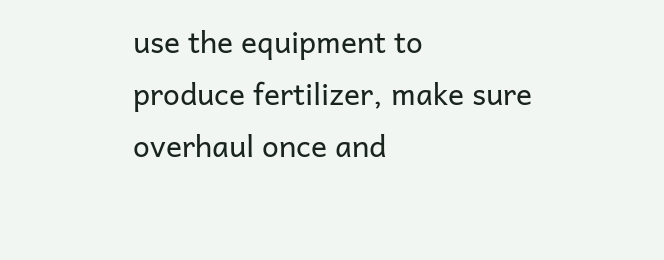use the equipment to produce fertilizer, make sure overhaul once and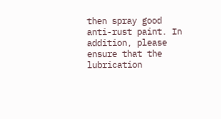then spray good anti-rust paint. In addition, please ensure that the lubrication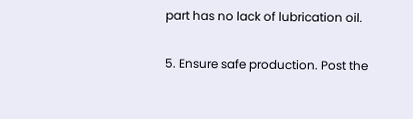part has no lack of lubrication oil.

5. Ensure safe production. Post the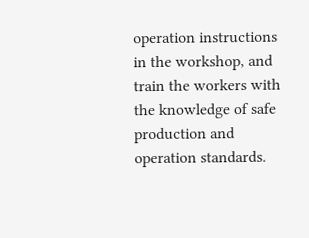operation instructions in the workshop, and train the workers with the knowledge of safe production and operation standards.